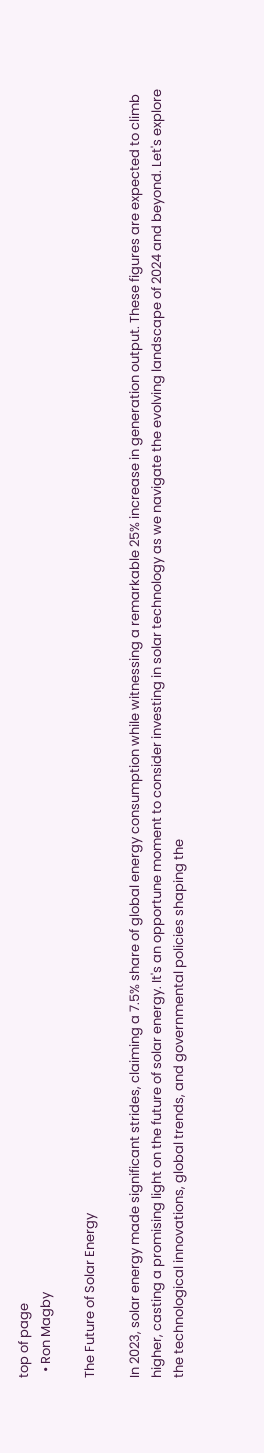top of page
  • Ron Magby

The Future of Solar Energy

In 2023, solar energy made significant strides, claiming a 7.5% share of global energy consumption while witnessing a remarkable 25% increase in generation output. These figures are expected to climb higher, casting a promising light on the future of solar energy. It's an opportune moment to consider investing in solar technology as we navigate the evolving landscape of 2024 and beyond. Let's explore the technological innovations, global trends, and governmental policies shaping the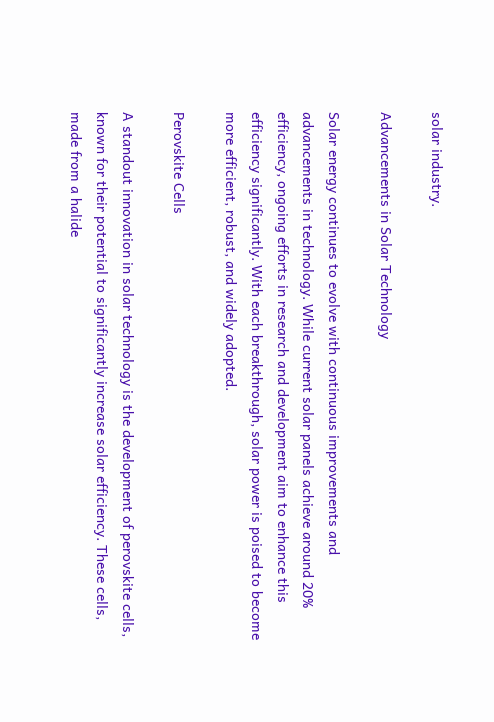solar industry.

Advancements in Solar Technology

Solar energy continues to evolve with continuous improvements and advancements in technology. While current solar panels achieve around 20% efficiency, ongoing efforts in research and development aim to enhance this efficiency significantly. With each breakthrough, solar power is poised to become more efficient, robust, and widely adopted.

Perovskite Cells

A standout innovation in solar technology is the development of perovskite cells, known for their potential to significantly increase solar efficiency. These cells, made from a halide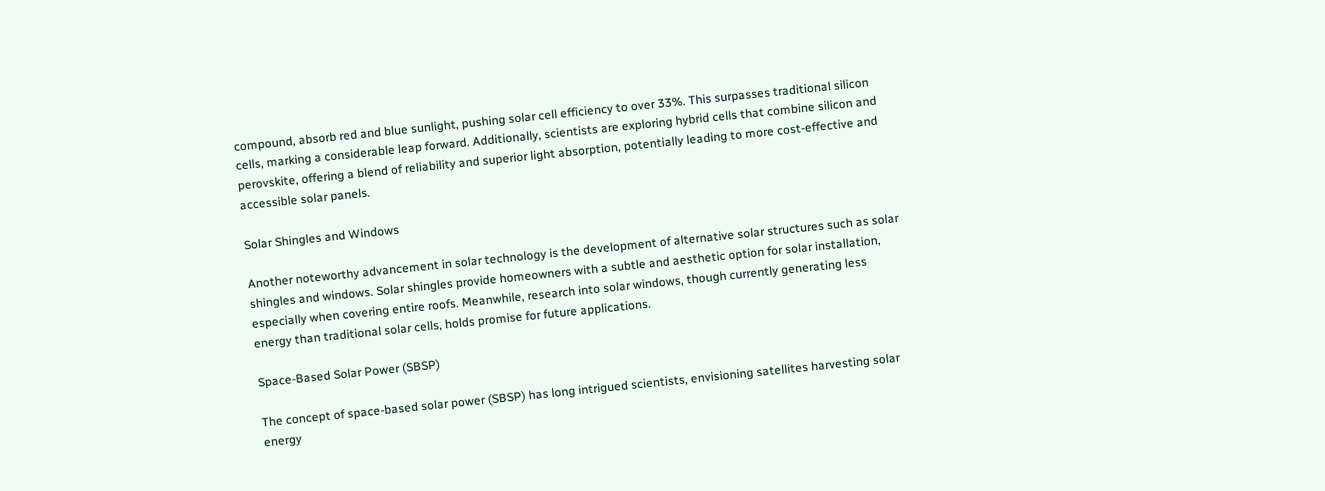compound, absorb red and blue sunlight, pushing solar cell efficiency to over 33%. This surpasses traditional silicon cells, marking a considerable leap forward. Additionally, scientists are exploring hybrid cells that combine silicon and perovskite, offering a blend of reliability and superior light absorption, potentially leading to more cost-effective and accessible solar panels.

Solar Shingles and Windows

Another noteworthy advancement in solar technology is the development of alternative solar structures such as solar shingles and windows. Solar shingles provide homeowners with a subtle and aesthetic option for solar installation, especially when covering entire roofs. Meanwhile, research into solar windows, though currently generating less energy than traditional solar cells, holds promise for future applications.

Space-Based Solar Power (SBSP)

The concept of space-based solar power (SBSP) has long intrigued scientists, envisioning satellites harvesting solar energy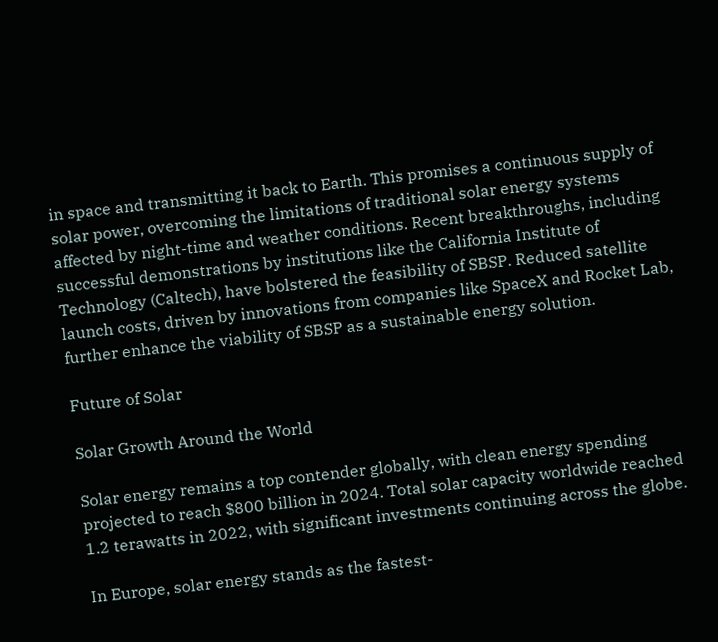in space and transmitting it back to Earth. This promises a continuous supply of solar power, overcoming the limitations of traditional solar energy systems affected by night-time and weather conditions. Recent breakthroughs, including successful demonstrations by institutions like the California Institute of Technology (Caltech), have bolstered the feasibility of SBSP. Reduced satellite launch costs, driven by innovations from companies like SpaceX and Rocket Lab, further enhance the viability of SBSP as a sustainable energy solution.

Future of Solar

Solar Growth Around the World

Solar energy remains a top contender globally, with clean energy spending projected to reach $800 billion in 2024. Total solar capacity worldwide reached 1.2 terawatts in 2022, with significant investments continuing across the globe.

In Europe, solar energy stands as the fastest-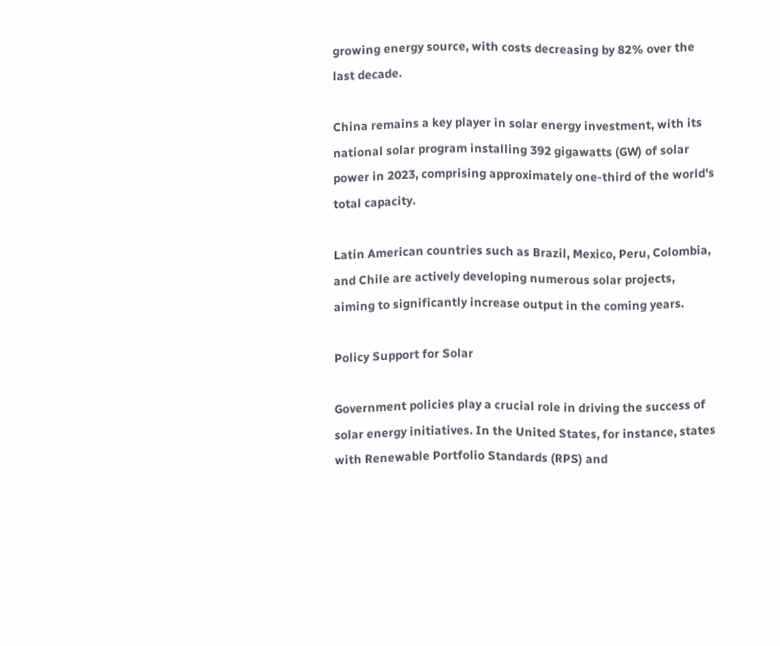growing energy source, with costs decreasing by 82% over the last decade.

China remains a key player in solar energy investment, with its national solar program installing 392 gigawatts (GW) of solar power in 2023, comprising approximately one-third of the world's total capacity.

Latin American countries such as Brazil, Mexico, Peru, Colombia, and Chile are actively developing numerous solar projects, aiming to significantly increase output in the coming years.

Policy Support for Solar

Government policies play a crucial role in driving the success of solar energy initiatives. In the United States, for instance, states with Renewable Portfolio Standards (RPS) and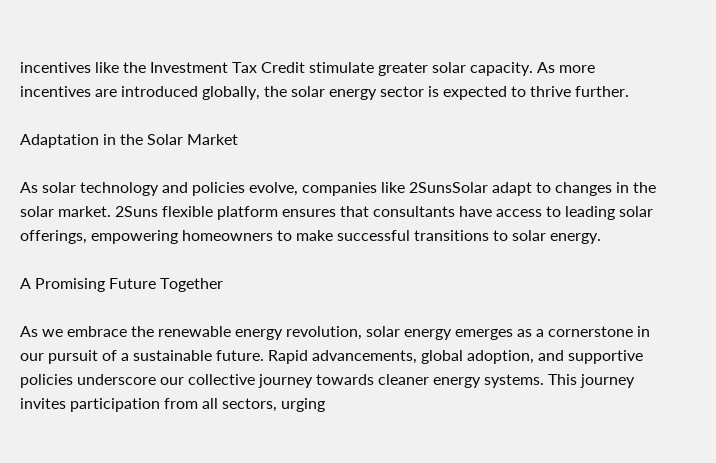incentives like the Investment Tax Credit stimulate greater solar capacity. As more incentives are introduced globally, the solar energy sector is expected to thrive further.

Adaptation in the Solar Market

As solar technology and policies evolve, companies like 2SunsSolar adapt to changes in the solar market. 2Suns flexible platform ensures that consultants have access to leading solar offerings, empowering homeowners to make successful transitions to solar energy.

A Promising Future Together

As we embrace the renewable energy revolution, solar energy emerges as a cornerstone in our pursuit of a sustainable future. Rapid advancements, global adoption, and supportive policies underscore our collective journey towards cleaner energy systems. This journey invites participation from all sectors, urging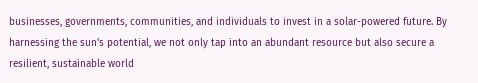businesses, governments, communities, and individuals to invest in a solar-powered future. By harnessing the sun's potential, we not only tap into an abundant resource but also secure a resilient, sustainable world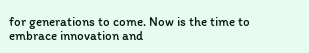for generations to come. Now is the time to embrace innovation and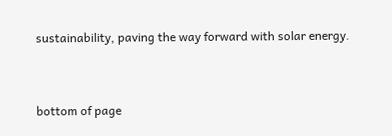sustainability, paving the way forward with solar energy.


bottom of page